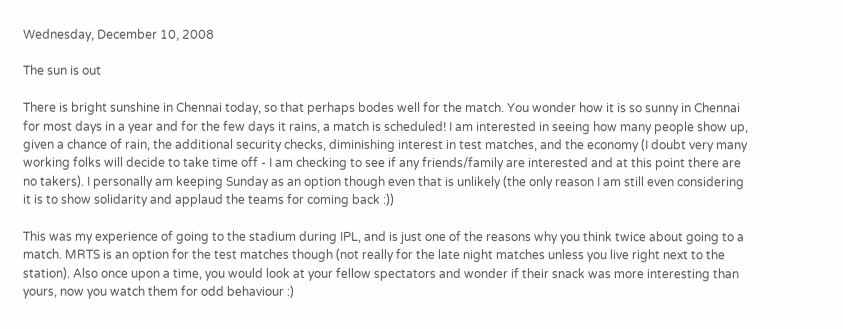Wednesday, December 10, 2008

The sun is out

There is bright sunshine in Chennai today, so that perhaps bodes well for the match. You wonder how it is so sunny in Chennai for most days in a year and for the few days it rains, a match is scheduled! I am interested in seeing how many people show up, given a chance of rain, the additional security checks, diminishing interest in test matches, and the economy (I doubt very many working folks will decide to take time off - I am checking to see if any friends/family are interested and at this point there are no takers). I personally am keeping Sunday as an option though even that is unlikely (the only reason I am still even considering it is to show solidarity and applaud the teams for coming back :))

This was my experience of going to the stadium during IPL, and is just one of the reasons why you think twice about going to a match. MRTS is an option for the test matches though (not really for the late night matches unless you live right next to the station). Also once upon a time, you would look at your fellow spectators and wonder if their snack was more interesting than yours, now you watch them for odd behaviour :)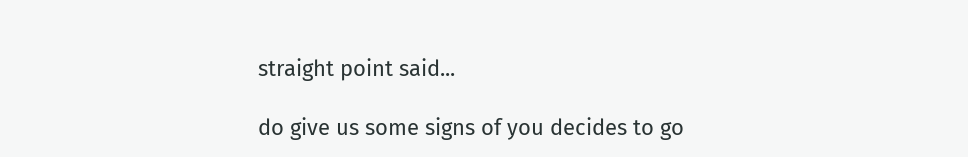straight point said...

do give us some signs of you decides to go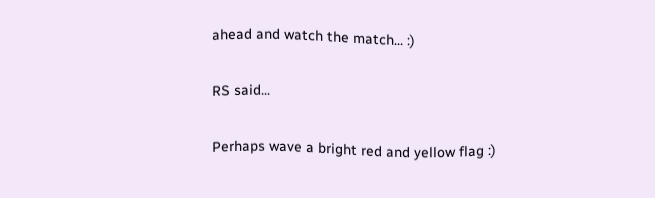ahead and watch the match... :)

RS said...

Perhaps wave a bright red and yellow flag :)